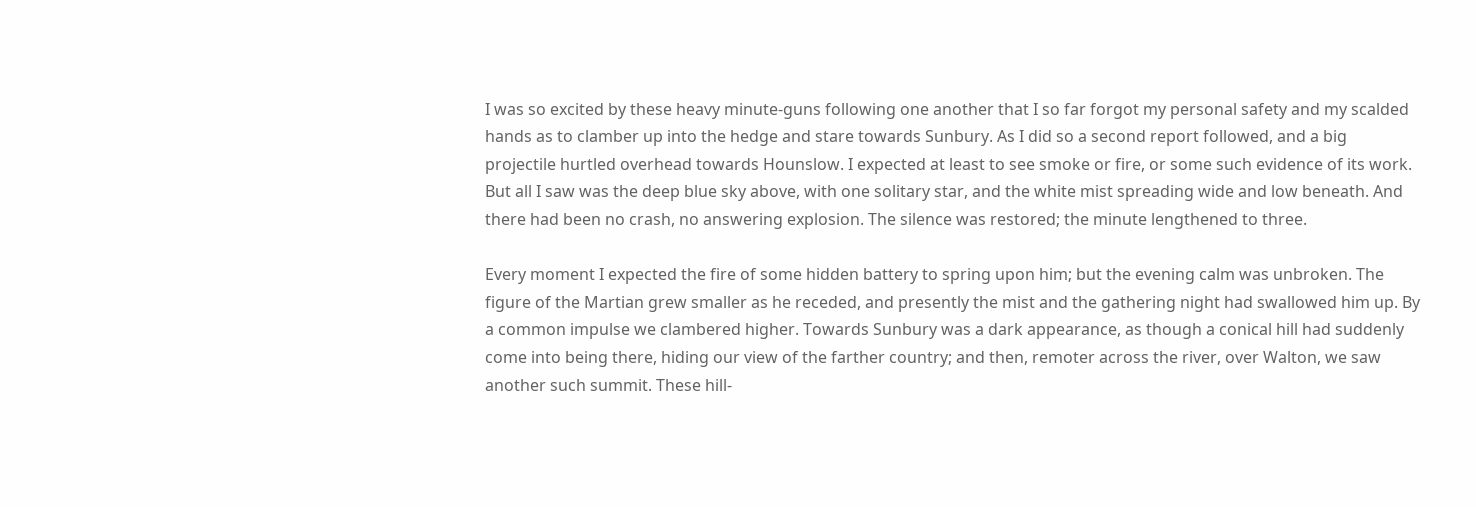I was so excited by these heavy minute-guns following one another that I so far forgot my personal safety and my scalded hands as to clamber up into the hedge and stare towards Sunbury. As I did so a second report followed, and a big projectile hurtled overhead towards Hounslow. I expected at least to see smoke or fire, or some such evidence of its work. But all I saw was the deep blue sky above, with one solitary star, and the white mist spreading wide and low beneath. And there had been no crash, no answering explosion. The silence was restored; the minute lengthened to three.

Every moment I expected the fire of some hidden battery to spring upon him; but the evening calm was unbroken. The figure of the Martian grew smaller as he receded, and presently the mist and the gathering night had swallowed him up. By a common impulse we clambered higher. Towards Sunbury was a dark appearance, as though a conical hill had suddenly come into being there, hiding our view of the farther country; and then, remoter across the river, over Walton, we saw another such summit. These hill-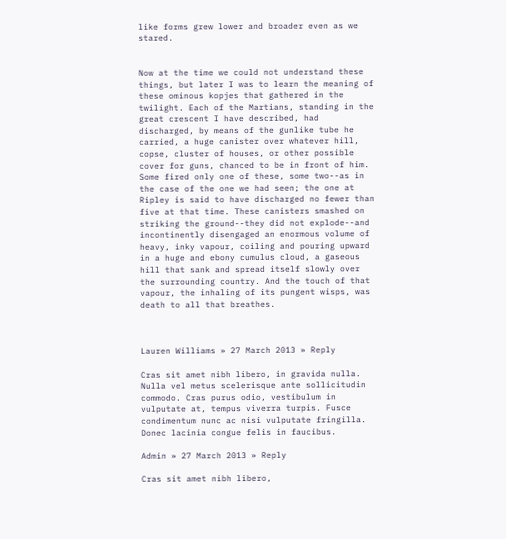like forms grew lower and broader even as we stared.


Now at the time we could not understand these things, but later I was to learn the meaning of these ominous kopjes that gathered in the twilight. Each of the Martians, standing in the great crescent I have described, had discharged, by means of the gunlike tube he carried, a huge canister over whatever hill, copse, cluster of houses, or other possible cover for guns, chanced to be in front of him. Some fired only one of these, some two--as in the case of the one we had seen; the one at Ripley is said to have discharged no fewer than five at that time. These canisters smashed on striking the ground--they did not explode--and incontinently disengaged an enormous volume of heavy, inky vapour, coiling and pouring upward in a huge and ebony cumulus cloud, a gaseous hill that sank and spread itself slowly over the surrounding country. And the touch of that vapour, the inhaling of its pungent wisps, was death to all that breathes.



Lauren Williams » 27 March 2013 » Reply

Cras sit amet nibh libero, in gravida nulla. Nulla vel metus scelerisque ante sollicitudin commodo. Cras purus odio, vestibulum in vulputate at, tempus viverra turpis. Fusce condimentum nunc ac nisi vulputate fringilla. Donec lacinia congue felis in faucibus.

Admin » 27 March 2013 » Reply

Cras sit amet nibh libero,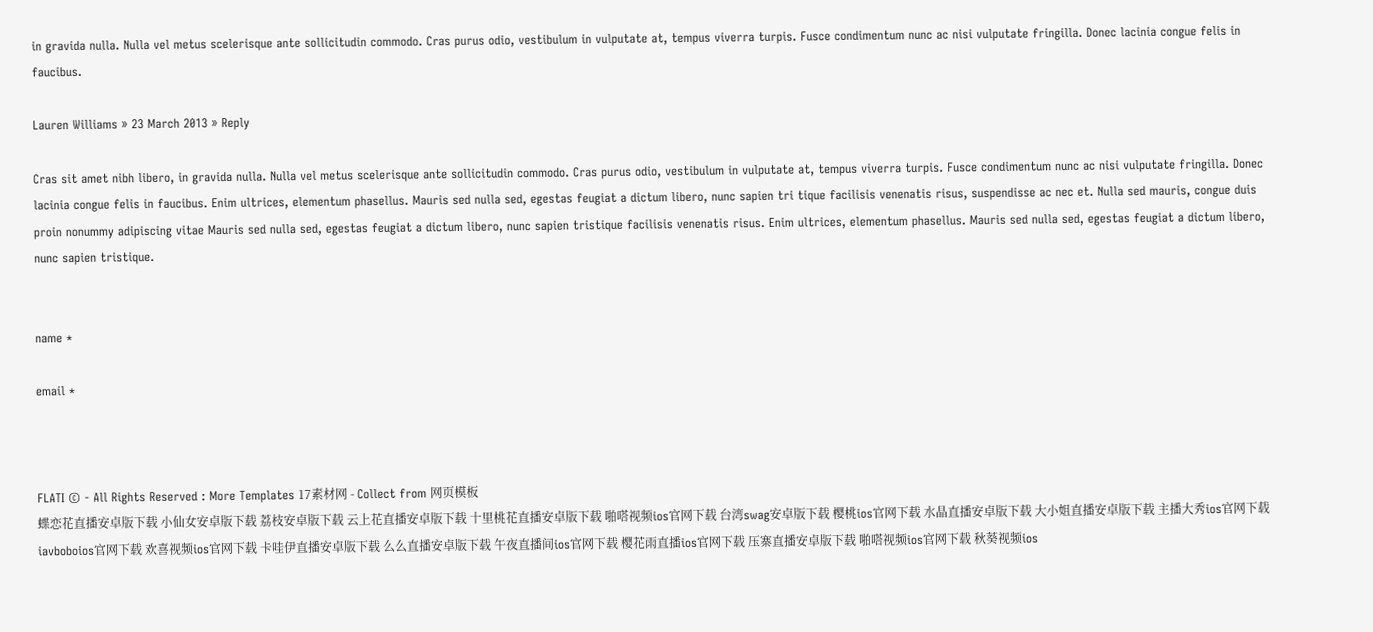in gravida nulla. Nulla vel metus scelerisque ante sollicitudin commodo. Cras purus odio, vestibulum in vulputate at, tempus viverra turpis. Fusce condimentum nunc ac nisi vulputate fringilla. Donec lacinia congue felis in faucibus.

Lauren Williams » 23 March 2013 » Reply

Cras sit amet nibh libero, in gravida nulla. Nulla vel metus scelerisque ante sollicitudin commodo. Cras purus odio, vestibulum in vulputate at, tempus viverra turpis. Fusce condimentum nunc ac nisi vulputate fringilla. Donec lacinia congue felis in faucibus. Enim ultrices, elementum phasellus. Mauris sed nulla sed, egestas feugiat a dictum libero, nunc sapien tri tique facilisis venenatis risus, suspendisse ac nec et. Nulla sed mauris, congue duis proin nonummy adipiscing vitae Mauris sed nulla sed, egestas feugiat a dictum libero, nunc sapien tristique facilisis venenatis risus. Enim ultrices, elementum phasellus. Mauris sed nulla sed, egestas feugiat a dictum libero, nunc sapien tristique.


name *

email *



FLATI © - All Rights Reserved : More Templates 17素材网 - Collect from 网页模板
蝶恋花直播安卓版下载 小仙女安卓版下载 荔枝安卓版下载 云上花直播安卓版下载 十里桃花直播安卓版下载 啪嗒视频ios官网下载 台湾swag安卓版下载 樱桃ios官网下载 水晶直播安卓版下载 大小姐直播安卓版下载 主播大秀ios官网下载 iavboboios官网下载 欢喜视频ios官网下载 卡哇伊直播安卓版下载 么么直播安卓版下载 午夜直播间ios官网下载 樱花雨直播ios官网下载 压寨直播安卓版下载 啪嗒视频ios官网下载 秋葵视频ios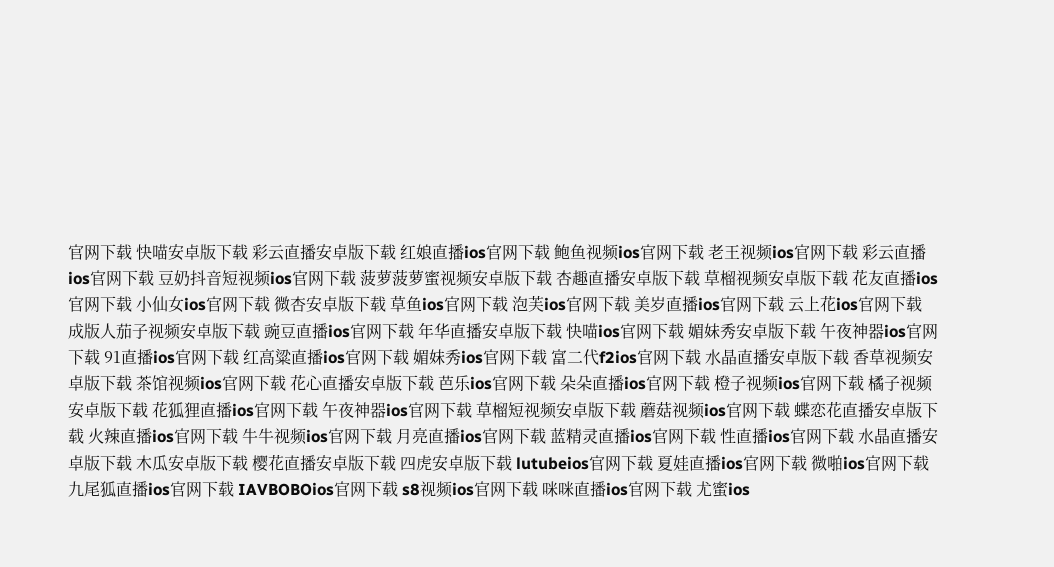官网下载 快喵安卓版下载 彩云直播安卓版下载 红娘直播ios官网下载 鲍鱼视频ios官网下载 老王视频ios官网下载 彩云直播ios官网下载 豆奶抖音短视频ios官网下载 菠萝菠萝蜜视频安卓版下载 杏趣直播安卓版下载 草榴视频安卓版下载 花友直播ios官网下载 小仙女ios官网下载 微杏安卓版下载 草鱼ios官网下载 泡芙ios官网下载 美岁直播ios官网下载 云上花ios官网下载 成版人茄子视频安卓版下载 豌豆直播ios官网下载 年华直播安卓版下载 快喵ios官网下载 媚妹秀安卓版下载 午夜神器ios官网下载 91直播ios官网下载 红高粱直播ios官网下载 媚妹秀ios官网下载 富二代f2ios官网下载 水晶直播安卓版下载 香草视频安卓版下载 茶馆视频ios官网下载 花心直播安卓版下载 芭乐ios官网下载 朵朵直播ios官网下载 橙子视频ios官网下载 橘子视频安卓版下载 花狐狸直播ios官网下载 午夜神器ios官网下载 草榴短视频安卓版下载 蘑菇视频ios官网下载 蝶恋花直播安卓版下载 火辣直播ios官网下载 牛牛视频ios官网下载 月亮直播ios官网下载 蓝精灵直播ios官网下载 性直播ios官网下载 水晶直播安卓版下载 木瓜安卓版下载 樱花直播安卓版下载 四虎安卓版下载 lutubeios官网下载 夏娃直播ios官网下载 微啪ios官网下载 九尾狐直播ios官网下载 IAVBOBOios官网下载 s8视频ios官网下载 咪咪直播ios官网下载 尤蜜ios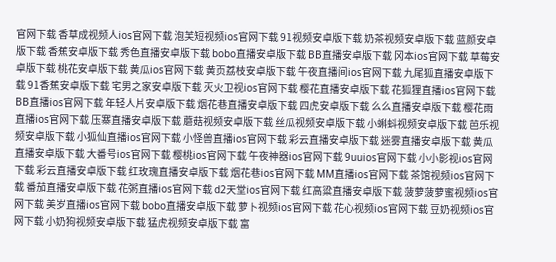官网下载 香草成视频人ios官网下载 泡芙短视频ios官网下载 91视频安卓版下载 奶茶视频安卓版下载 蓝颜安卓版下载 香蕉安卓版下载 秀色直播安卓版下载 bobo直播安卓版下载 BB直播安卓版下载 冈本ios官网下载 草莓安卓版下载 桃花安卓版下载 黄瓜ios官网下载 黄页荔枝安卓版下载 午夜直播间ios官网下载 九尾狐直播安卓版下载 91香蕉安卓版下载 宅男之家安卓版下载 灭火卫视ios官网下载 樱花直播安卓版下载 花狐狸直播ios官网下载 BB直播ios官网下载 年轻人片安卓版下载 烟花巷直播安卓版下载 四虎安卓版下载 么么直播安卓版下载 樱花雨直播ios官网下载 压寨直播安卓版下载 蘑菇视频安卓版下载 丝瓜视频安卓版下载 小蝌蚪视频安卓版下载 芭乐视频安卓版下载 小狐仙直播ios官网下载 小怪兽直播ios官网下载 彩云直播安卓版下载 迷雾直播安卓版下载 黄瓜直播安卓版下载 大番号ios官网下载 樱桃ios官网下载 午夜神器ios官网下载 9uuios官网下载 小小影视ios官网下载 彩云直播安卓版下载 红玫瑰直播安卓版下载 烟花巷ios官网下载 MM直播ios官网下载 茶馆视频ios官网下载 番茄直播安卓版下载 花粥直播ios官网下载 d2天堂ios官网下载 红高粱直播安卓版下载 菠萝菠萝蜜视频ios官网下载 美岁直播ios官网下载 bobo直播安卓版下载 萝卜视频ios官网下载 花心视频ios官网下载 豆奶视频ios官网下载 小奶狗视频安卓版下载 猛虎视频安卓版下载 富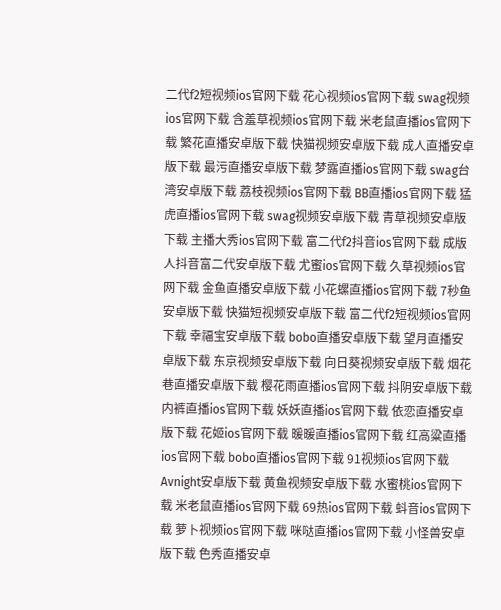二代f2短视频ios官网下载 花心视频ios官网下载 swag视频ios官网下载 含羞草视频ios官网下载 米老鼠直播ios官网下载 繁花直播安卓版下载 快猫视频安卓版下载 成人直播安卓版下载 最污直播安卓版下载 梦露直播ios官网下载 swag台湾安卓版下载 荔枝视频ios官网下载 BB直播ios官网下载 猛虎直播ios官网下载 swag视频安卓版下载 青草视频安卓版下载 主播大秀ios官网下载 富二代f2抖音ios官网下载 成版人抖音富二代安卓版下载 尤蜜ios官网下载 久草视频ios官网下载 金鱼直播安卓版下载 小花螺直播ios官网下载 7秒鱼安卓版下载 快猫短视频安卓版下载 富二代f2短视频ios官网下载 幸福宝安卓版下载 bobo直播安卓版下载 望月直播安卓版下载 东京视频安卓版下载 向日葵视频安卓版下载 烟花巷直播安卓版下载 樱花雨直播ios官网下载 抖阴安卓版下载 内裤直播ios官网下载 妖妖直播ios官网下载 依恋直播安卓版下载 花姬ios官网下载 暖暖直播ios官网下载 红高粱直播ios官网下载 bobo直播ios官网下载 91视频ios官网下载 Avnight安卓版下载 黄鱼视频安卓版下载 水蜜桃ios官网下载 米老鼠直播ios官网下载 69热ios官网下载 蚪音ios官网下载 萝卜视频ios官网下载 咪哒直播ios官网下载 小怪兽安卓版下载 色秀直播安卓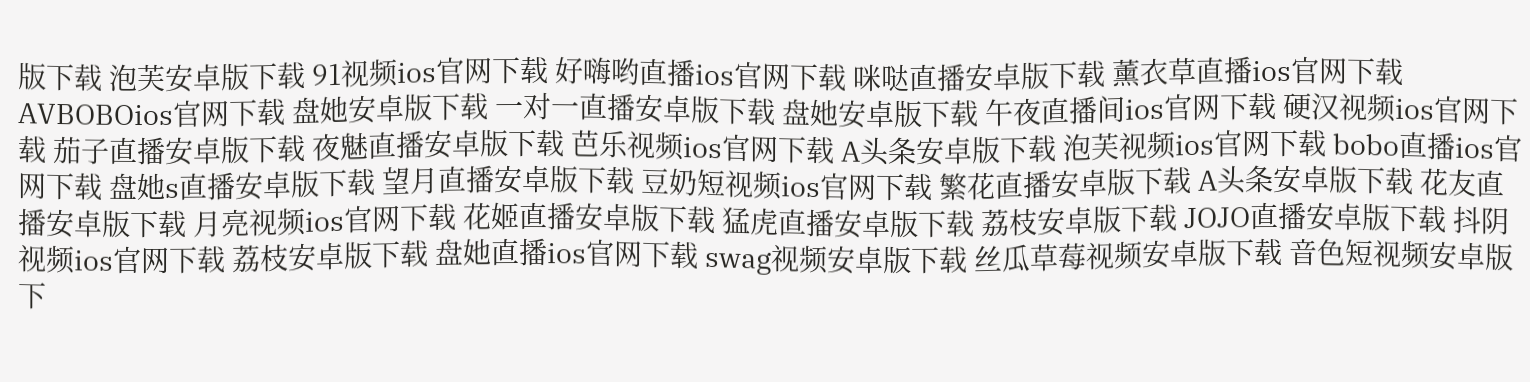版下载 泡芙安卓版下载 91视频ios官网下载 好嗨哟直播ios官网下载 咪哒直播安卓版下载 薰衣草直播ios官网下载 AVBOBOios官网下载 盘她安卓版下载 一对一直播安卓版下载 盘她安卓版下载 午夜直播间ios官网下载 硬汉视频ios官网下载 茄子直播安卓版下载 夜魅直播安卓版下载 芭乐视频ios官网下载 A头条安卓版下载 泡芙视频ios官网下载 bobo直播ios官网下载 盘她s直播安卓版下载 望月直播安卓版下载 豆奶短视频ios官网下载 繁花直播安卓版下载 A头条安卓版下载 花友直播安卓版下载 月亮视频ios官网下载 花姬直播安卓版下载 猛虎直播安卓版下载 荔枝安卓版下载 JOJO直播安卓版下载 抖阴视频ios官网下载 荔枝安卓版下载 盘她直播ios官网下载 swag视频安卓版下载 丝瓜草莓视频安卓版下载 音色短视频安卓版下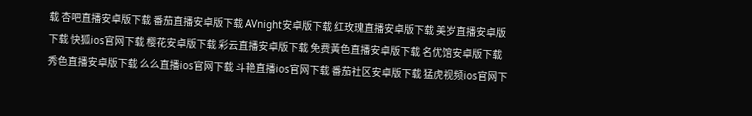载 杏吧直播安卓版下载 番茄直播安卓版下载 AVnight安卓版下载 红玫瑰直播安卓版下载 美岁直播安卓版下载 快狐ios官网下载 樱花安卓版下载 彩云直播安卓版下载 免费黃色直播安卓版下载 名优馆安卓版下载 秀色直播安卓版下载 么么直播ios官网下载 斗艳直播ios官网下载 番茄社区安卓版下载 猛虎视频ios官网下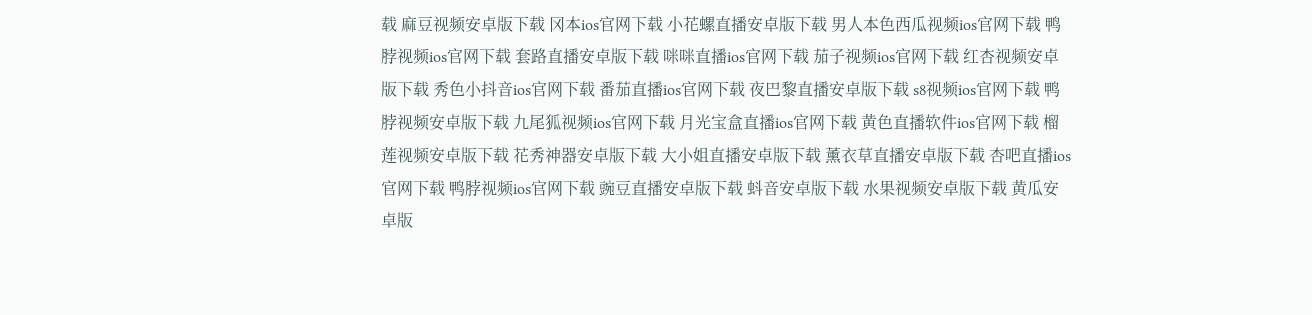载 麻豆视频安卓版下载 冈本ios官网下载 小花螺直播安卓版下载 男人本色西瓜视频ios官网下载 鸭脖视频ios官网下载 套路直播安卓版下载 咪咪直播ios官网下载 茄子视频ios官网下载 红杏视频安卓版下载 秀色小抖音ios官网下载 番茄直播ios官网下载 夜巴黎直播安卓版下载 s8视频ios官网下载 鸭脖视频安卓版下载 九尾狐视频ios官网下载 月光宝盒直播ios官网下载 黄色直播软件ios官网下载 榴莲视频安卓版下载 花秀神器安卓版下载 大小姐直播安卓版下载 薰衣草直播安卓版下载 杏吧直播ios官网下载 鸭脖视频ios官网下载 豌豆直播安卓版下载 蚪音安卓版下载 水果视频安卓版下载 黄瓜安卓版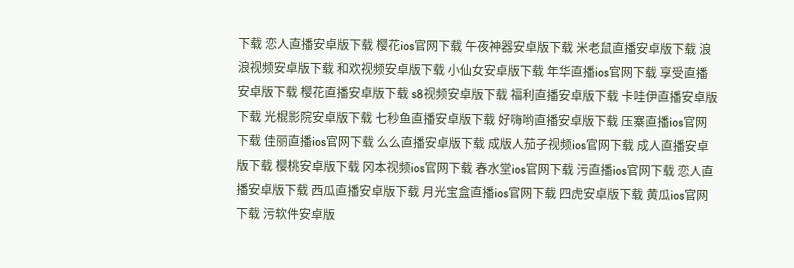下载 恋人直播安卓版下载 樱花ios官网下载 午夜神器安卓版下载 米老鼠直播安卓版下载 浪浪视频安卓版下载 和欢视频安卓版下载 小仙女安卓版下载 年华直播ios官网下载 享受直播安卓版下载 樱花直播安卓版下载 s8视频安卓版下载 福利直播安卓版下载 卡哇伊直播安卓版下载 光棍影院安卓版下载 七秒鱼直播安卓版下载 好嗨哟直播安卓版下载 压寨直播ios官网下载 佳丽直播ios官网下载 么么直播安卓版下载 成版人茄子视频ios官网下载 成人直播安卓版下载 樱桃安卓版下载 冈本视频ios官网下载 春水堂ios官网下载 污直播ios官网下载 恋人直播安卓版下载 西瓜直播安卓版下载 月光宝盒直播ios官网下载 四虎安卓版下载 黄瓜ios官网下载 污软件安卓版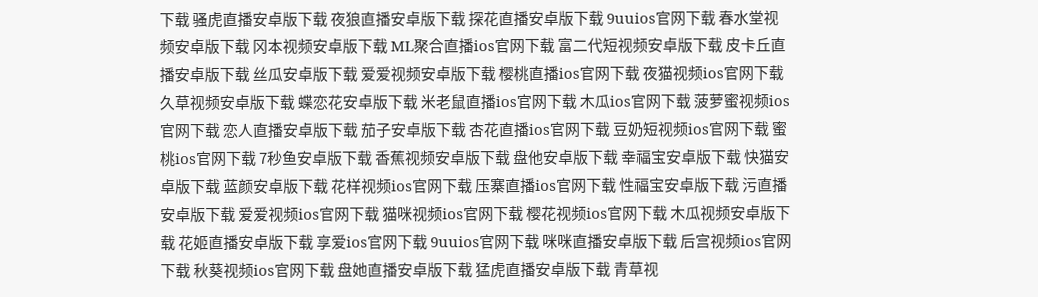下载 骚虎直播安卓版下载 夜狼直播安卓版下载 探花直播安卓版下载 9uuios官网下载 春水堂视频安卓版下载 冈本视频安卓版下载 ML聚合直播ios官网下载 富二代短视频安卓版下载 皮卡丘直播安卓版下载 丝瓜安卓版下载 爱爱视频安卓版下载 樱桃直播ios官网下载 夜猫视频ios官网下载 久草视频安卓版下载 蝶恋花安卓版下载 米老鼠直播ios官网下载 木瓜ios官网下载 菠萝蜜视频ios官网下载 恋人直播安卓版下载 茄子安卓版下载 杏花直播ios官网下载 豆奶短视频ios官网下载 蜜桃ios官网下载 7秒鱼安卓版下载 香蕉视频安卓版下载 盘他安卓版下载 幸福宝安卓版下载 快猫安卓版下载 蓝颜安卓版下载 花样视频ios官网下载 压寨直播ios官网下载 性福宝安卓版下载 污直播安卓版下载 爱爱视频ios官网下载 猫咪视频ios官网下载 樱花视频ios官网下载 木瓜视频安卓版下载 花姬直播安卓版下载 享爱ios官网下载 9uuios官网下载 咪咪直播安卓版下载 后宫视频ios官网下载 秋葵视频ios官网下载 盘她直播安卓版下载 猛虎直播安卓版下载 青草视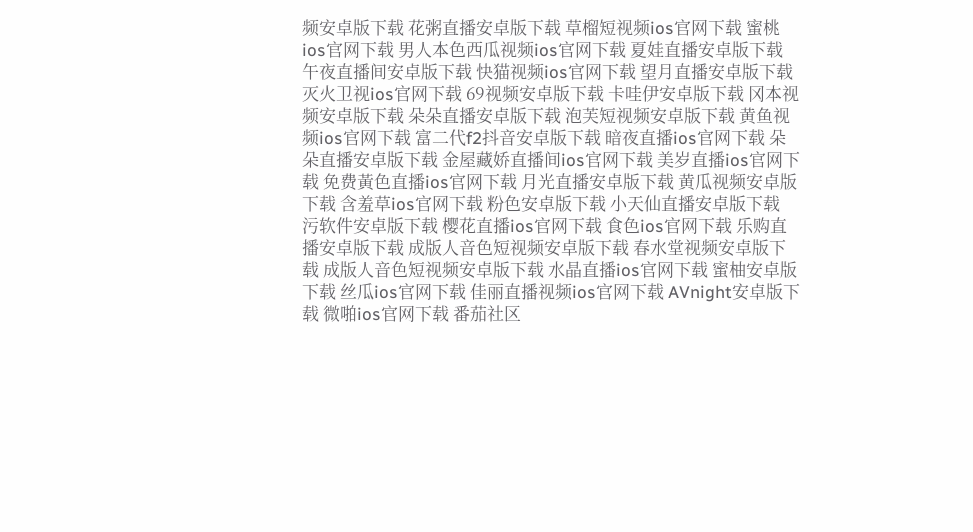频安卓版下载 花粥直播安卓版下载 草榴短视频ios官网下载 蜜桃ios官网下载 男人本色西瓜视频ios官网下载 夏娃直播安卓版下载 午夜直播间安卓版下载 快猫视频ios官网下载 望月直播安卓版下载 灭火卫视ios官网下载 69视频安卓版下载 卡哇伊安卓版下载 冈本视频安卓版下载 朵朵直播安卓版下载 泡芙短视频安卓版下载 黄鱼视频ios官网下载 富二代f2抖音安卓版下载 暗夜直播ios官网下载 朵朵直播安卓版下载 金屋藏娇直播间ios官网下载 美岁直播ios官网下载 免费黃色直播ios官网下载 月光直播安卓版下载 黄瓜视频安卓版下载 含羞草ios官网下载 粉色安卓版下载 小天仙直播安卓版下载 污软件安卓版下载 樱花直播ios官网下载 食色ios官网下载 乐购直播安卓版下载 成版人音色短视频安卓版下载 春水堂视频安卓版下载 成版人音色短视频安卓版下载 水晶直播ios官网下载 蜜柚安卓版下载 丝瓜ios官网下载 佳丽直播视频ios官网下载 AVnight安卓版下载 微啪ios官网下载 番茄社区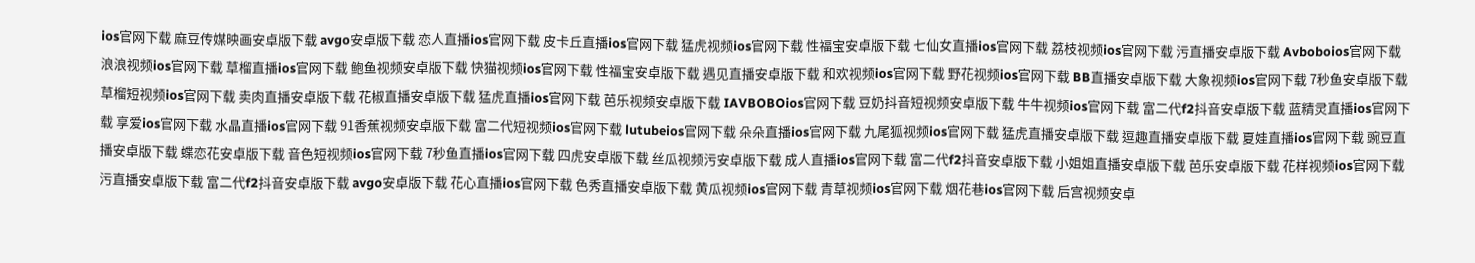ios官网下载 麻豆传媒映画安卓版下载 avgo安卓版下载 恋人直播ios官网下载 皮卡丘直播ios官网下载 猛虎视频ios官网下载 性福宝安卓版下载 七仙女直播ios官网下载 荔枝视频ios官网下载 污直播安卓版下载 Avboboios官网下载 浪浪视频ios官网下载 草榴直播ios官网下载 鲍鱼视频安卓版下载 快猫视频ios官网下载 性福宝安卓版下载 遇见直播安卓版下载 和欢视频ios官网下载 野花视频ios官网下载 BB直播安卓版下载 大象视频ios官网下载 7秒鱼安卓版下载 草榴短视频ios官网下载 卖肉直播安卓版下载 花椒直播安卓版下载 猛虎直播ios官网下载 芭乐视频安卓版下载 IAVBOBOios官网下载 豆奶抖音短视频安卓版下载 牛牛视频ios官网下载 富二代f2抖音安卓版下载 蓝精灵直播ios官网下载 享爱ios官网下载 水晶直播ios官网下载 91香蕉视频安卓版下载 富二代短视频ios官网下载 lutubeios官网下载 朵朵直播ios官网下载 九尾狐视频ios官网下载 猛虎直播安卓版下载 逗趣直播安卓版下载 夏娃直播ios官网下载 豌豆直播安卓版下载 蝶恋花安卓版下载 音色短视频ios官网下载 7秒鱼直播ios官网下载 四虎安卓版下载 丝瓜视频污安卓版下载 成人直播ios官网下载 富二代f2抖音安卓版下载 小姐姐直播安卓版下载 芭乐安卓版下载 花样视频ios官网下载 污直播安卓版下载 富二代f2抖音安卓版下载 avgo安卓版下载 花心直播ios官网下载 色秀直播安卓版下载 黄瓜视频ios官网下载 青草视频ios官网下载 烟花巷ios官网下载 后宫视频安卓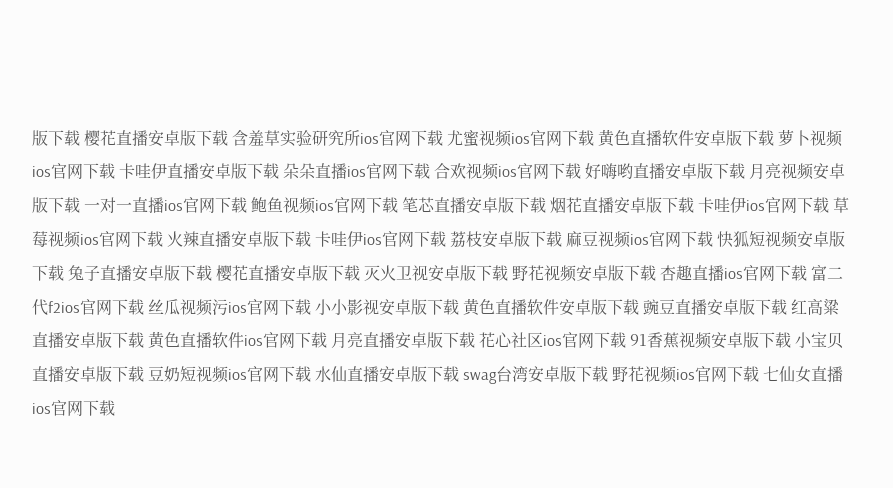版下载 樱花直播安卓版下载 含羞草实验研究所ios官网下载 尤蜜视频ios官网下载 黄色直播软件安卓版下载 萝卜视频ios官网下载 卡哇伊直播安卓版下载 朵朵直播ios官网下载 合欢视频ios官网下载 好嗨哟直播安卓版下载 月亮视频安卓版下载 一对一直播ios官网下载 鲍鱼视频ios官网下载 笔芯直播安卓版下载 烟花直播安卓版下载 卡哇伊ios官网下载 草莓视频ios官网下载 火辣直播安卓版下载 卡哇伊ios官网下载 荔枝安卓版下载 麻豆视频ios官网下载 快狐短视频安卓版下载 兔子直播安卓版下载 樱花直播安卓版下载 灭火卫视安卓版下载 野花视频安卓版下载 杏趣直播ios官网下载 富二代f2ios官网下载 丝瓜视频污ios官网下载 小小影视安卓版下载 黄色直播软件安卓版下载 豌豆直播安卓版下载 红高粱直播安卓版下载 黄色直播软件ios官网下载 月亮直播安卓版下载 花心社区ios官网下载 91香蕉视频安卓版下载 小宝贝直播安卓版下载 豆奶短视频ios官网下载 水仙直播安卓版下载 swag台湾安卓版下载 野花视频ios官网下载 七仙女直播ios官网下载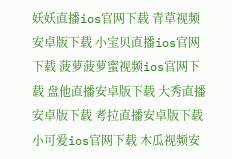妖妖直播ios官网下载 青草视频安卓版下载 小宝贝直播ios官网下载 菠萝菠萝蜜视频ios官网下载 盘他直播安卓版下载 大秀直播安卓版下载 考拉直播安卓版下载 小可爱ios官网下载 木瓜视频安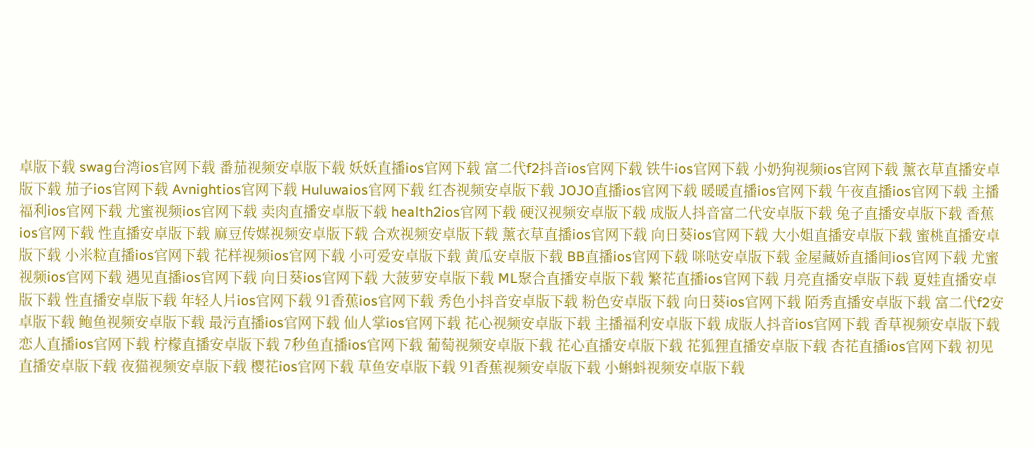卓版下载 swag台湾ios官网下载 番茄视频安卓版下载 妖妖直播ios官网下载 富二代f2抖音ios官网下载 铁牛ios官网下载 小奶狗视频ios官网下载 薰衣草直播安卓版下载 茄子ios官网下载 Avnightios官网下载 Huluwaios官网下载 红杏视频安卓版下载 JOJO直播ios官网下载 暖暖直播ios官网下载 午夜直播ios官网下载 主播福利ios官网下载 尤蜜视频ios官网下载 卖肉直播安卓版下载 health2ios官网下载 硬汉视频安卓版下载 成版人抖音富二代安卓版下载 兔子直播安卓版下载 香蕉ios官网下载 性直播安卓版下载 麻豆传媒视频安卓版下载 合欢视频安卓版下载 薰衣草直播ios官网下载 向日葵ios官网下载 大小姐直播安卓版下载 蜜桃直播安卓版下载 小米粒直播ios官网下载 花样视频ios官网下载 小可爱安卓版下载 黄瓜安卓版下载 BB直播ios官网下载 咪哒安卓版下载 金屋藏娇直播间ios官网下载 尤蜜视频ios官网下载 遇见直播ios官网下载 向日葵ios官网下载 大菠萝安卓版下载 ML聚合直播安卓版下载 繁花直播ios官网下载 月亮直播安卓版下载 夏娃直播安卓版下载 性直播安卓版下载 年轻人片ios官网下载 91香蕉ios官网下载 秀色小抖音安卓版下载 粉色安卓版下载 向日葵ios官网下载 陌秀直播安卓版下载 富二代f2安卓版下载 鲍鱼视频安卓版下载 最污直播ios官网下载 仙人掌ios官网下载 花心视频安卓版下载 主播福利安卓版下载 成版人抖音ios官网下载 香草视频安卓版下载 恋人直播ios官网下载 柠檬直播安卓版下载 7秒鱼直播ios官网下载 葡萄视频安卓版下载 花心直播安卓版下载 花狐狸直播安卓版下载 杏花直播ios官网下载 初见直播安卓版下载 夜猫视频安卓版下载 樱花ios官网下载 草鱼安卓版下载 91香蕉视频安卓版下载 小蝌蚪视频安卓版下载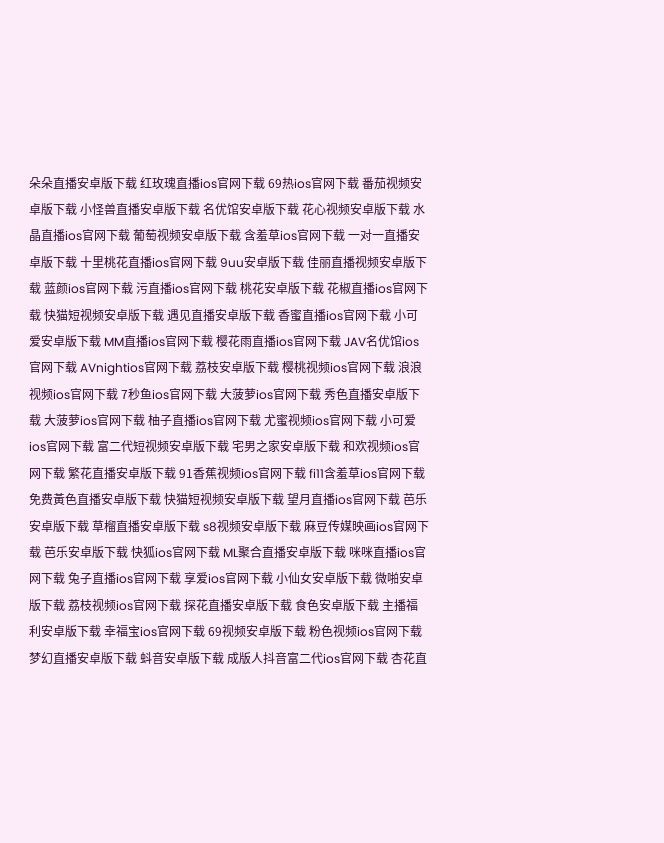朵朵直播安卓版下载 红玫瑰直播ios官网下载 69热ios官网下载 番茄视频安卓版下载 小怪兽直播安卓版下载 名优馆安卓版下载 花心视频安卓版下载 水晶直播ios官网下载 葡萄视频安卓版下载 含羞草ios官网下载 一对一直播安卓版下载 十里桃花直播ios官网下载 9uu安卓版下载 佳丽直播视频安卓版下载 蓝颜ios官网下载 污直播ios官网下载 桃花安卓版下载 花椒直播ios官网下载 快猫短视频安卓版下载 遇见直播安卓版下载 香蜜直播ios官网下载 小可爱安卓版下载 MM直播ios官网下载 樱花雨直播ios官网下载 JAV名优馆ios官网下载 AVnightios官网下载 荔枝安卓版下载 樱桃视频ios官网下载 浪浪视频ios官网下载 7秒鱼ios官网下载 大菠萝ios官网下载 秀色直播安卓版下载 大菠萝ios官网下载 柚子直播ios官网下载 尤蜜视频ios官网下载 小可爱ios官网下载 富二代短视频安卓版下载 宅男之家安卓版下载 和欢视频ios官网下载 繁花直播安卓版下载 91香蕉视频ios官网下载 fi11含羞草ios官网下载 免费黃色直播安卓版下载 快猫短视频安卓版下载 望月直播ios官网下载 芭乐安卓版下载 草榴直播安卓版下载 s8视频安卓版下载 麻豆传媒映画ios官网下载 芭乐安卓版下载 快狐ios官网下载 ML聚合直播安卓版下载 咪咪直播ios官网下载 兔子直播ios官网下载 享爱ios官网下载 小仙女安卓版下载 微啪安卓版下载 荔枝视频ios官网下载 探花直播安卓版下载 食色安卓版下载 主播福利安卓版下载 幸福宝ios官网下载 69视频安卓版下载 粉色视频ios官网下载 梦幻直播安卓版下载 蚪音安卓版下载 成版人抖音富二代ios官网下载 杏花直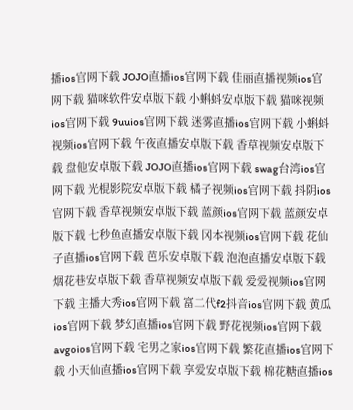播ios官网下载 JOJO直播ios官网下载 佳丽直播视频ios官网下载 猫咪软件安卓版下载 小蝌蚪安卓版下载 猫咪视频ios官网下载 9uuios官网下载 迷雾直播ios官网下载 小蝌蚪视频ios官网下载 午夜直播安卓版下载 香草视频安卓版下载 盘他安卓版下载 JOJO直播ios官网下载 swag台湾ios官网下载 光棍影院安卓版下载 橘子视频ios官网下载 抖阴ios官网下载 香草视频安卓版下载 蓝颜ios官网下载 蓝颜安卓版下载 七秒鱼直播安卓版下载 冈本视频ios官网下载 花仙子直播ios官网下载 芭乐安卓版下载 泡泡直播安卓版下载 烟花巷安卓版下载 香草视频安卓版下载 爱爱视频ios官网下载 主播大秀ios官网下载 富二代f2抖音ios官网下载 黄瓜ios官网下载 梦幻直播ios官网下载 野花视频ios官网下载 avgoios官网下载 宅男之家ios官网下载 繁花直播ios官网下载 小天仙直播ios官网下载 享爱安卓版下载 棉花糖直播ios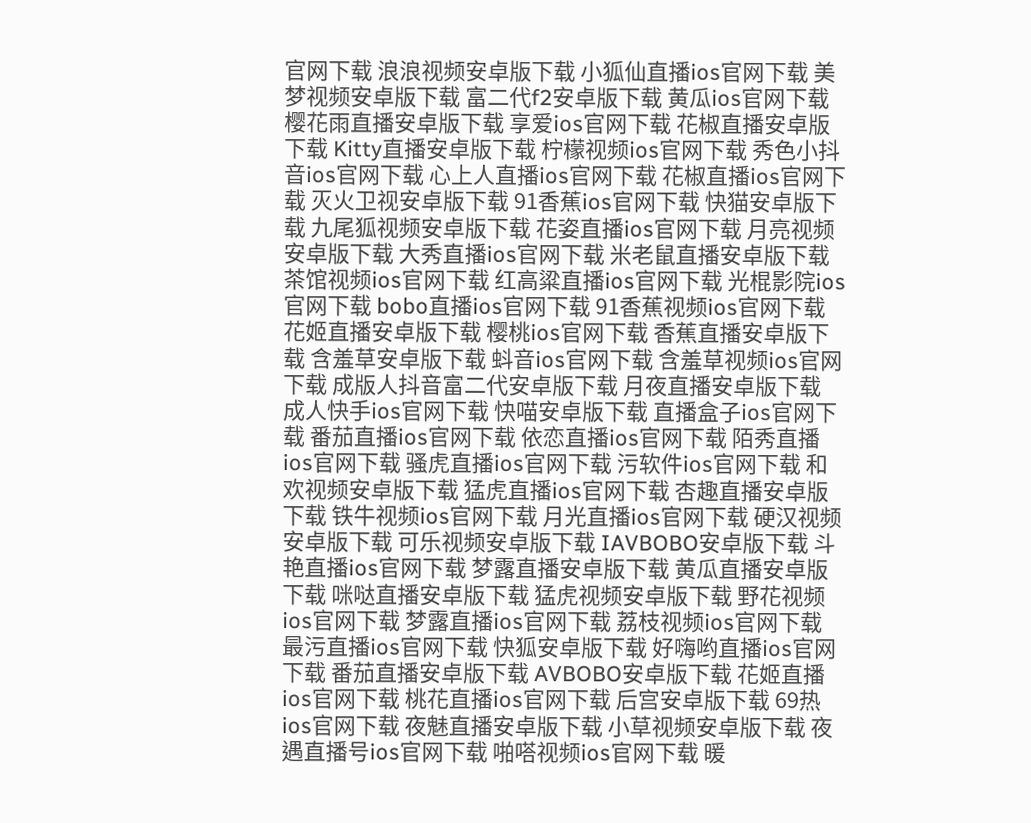官网下载 浪浪视频安卓版下载 小狐仙直播ios官网下载 美梦视频安卓版下载 富二代f2安卓版下载 黄瓜ios官网下载 樱花雨直播安卓版下载 享爱ios官网下载 花椒直播安卓版下载 Kitty直播安卓版下载 柠檬视频ios官网下载 秀色小抖音ios官网下载 心上人直播ios官网下载 花椒直播ios官网下载 灭火卫视安卓版下载 91香蕉ios官网下载 快猫安卓版下载 九尾狐视频安卓版下载 花姿直播ios官网下载 月亮视频安卓版下载 大秀直播ios官网下载 米老鼠直播安卓版下载 茶馆视频ios官网下载 红高粱直播ios官网下载 光棍影院ios官网下载 bobo直播ios官网下载 91香蕉视频ios官网下载 花姬直播安卓版下载 樱桃ios官网下载 香蕉直播安卓版下载 含羞草安卓版下载 蚪音ios官网下载 含羞草视频ios官网下载 成版人抖音富二代安卓版下载 月夜直播安卓版下载 成人快手ios官网下载 快喵安卓版下载 直播盒子ios官网下载 番茄直播ios官网下载 依恋直播ios官网下载 陌秀直播ios官网下载 骚虎直播ios官网下载 污软件ios官网下载 和欢视频安卓版下载 猛虎直播ios官网下载 杏趣直播安卓版下载 铁牛视频ios官网下载 月光直播ios官网下载 硬汉视频安卓版下载 可乐视频安卓版下载 IAVBOBO安卓版下载 斗艳直播ios官网下载 梦露直播安卓版下载 黄瓜直播安卓版下载 咪哒直播安卓版下载 猛虎视频安卓版下载 野花视频ios官网下载 梦露直播ios官网下载 荔枝视频ios官网下载 最污直播ios官网下载 快狐安卓版下载 好嗨哟直播ios官网下载 番茄直播安卓版下载 AVBOBO安卓版下载 花姬直播ios官网下载 桃花直播ios官网下载 后宫安卓版下载 69热ios官网下载 夜魅直播安卓版下载 小草视频安卓版下载 夜遇直播号ios官网下载 啪嗒视频ios官网下载 暖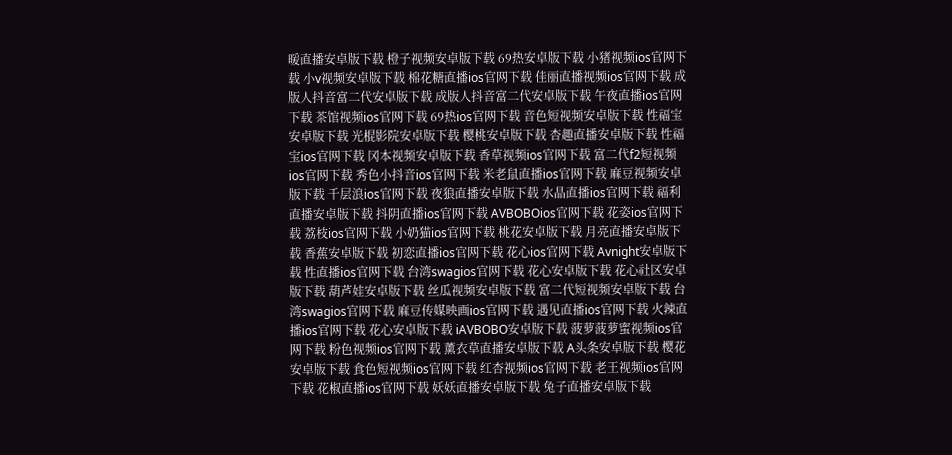暖直播安卓版下载 橙子视频安卓版下载 69热安卓版下载 小猪视频ios官网下载 小v视频安卓版下载 棉花糖直播ios官网下载 佳丽直播视频ios官网下载 成版人抖音富二代安卓版下载 成版人抖音富二代安卓版下载 午夜直播ios官网下载 茶馆视频ios官网下载 69热ios官网下载 音色短视频安卓版下载 性福宝安卓版下载 光棍影院安卓版下载 樱桃安卓版下载 杏趣直播安卓版下载 性福宝ios官网下载 冈本视频安卓版下载 香草视频ios官网下载 富二代f2短视频ios官网下载 秀色小抖音ios官网下载 米老鼠直播ios官网下载 麻豆视频安卓版下载 千层浪ios官网下载 夜狼直播安卓版下载 水晶直播ios官网下载 福利直播安卓版下载 抖阴直播ios官网下载 AVBOBOios官网下载 花姿ios官网下载 荔枝ios官网下载 小奶猫ios官网下载 桃花安卓版下载 月亮直播安卓版下载 香蕉安卓版下载 初恋直播ios官网下载 花心ios官网下载 Avnight安卓版下载 性直播ios官网下载 台湾swagios官网下载 花心安卓版下载 花心社区安卓版下载 葫芦娃安卓版下载 丝瓜视频安卓版下载 富二代短视频安卓版下载 台湾swagios官网下载 麻豆传媒映画ios官网下载 遇见直播ios官网下载 火辣直播ios官网下载 花心安卓版下载 iAVBOBO安卓版下载 菠萝菠萝蜜视频ios官网下载 粉色视频ios官网下载 薰衣草直播安卓版下载 A头条安卓版下载 樱花安卓版下载 食色短视频ios官网下载 红杏视频ios官网下载 老王视频ios官网下载 花椒直播ios官网下载 妖妖直播安卓版下载 兔子直播安卓版下载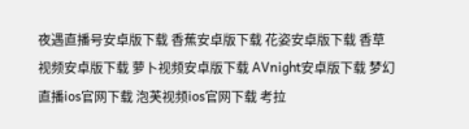夜遇直播号安卓版下载 香蕉安卓版下载 花姿安卓版下载 香草视频安卓版下载 萝卜视频安卓版下载 AVnight安卓版下载 梦幻直播ios官网下载 泡芙视频ios官网下载 考拉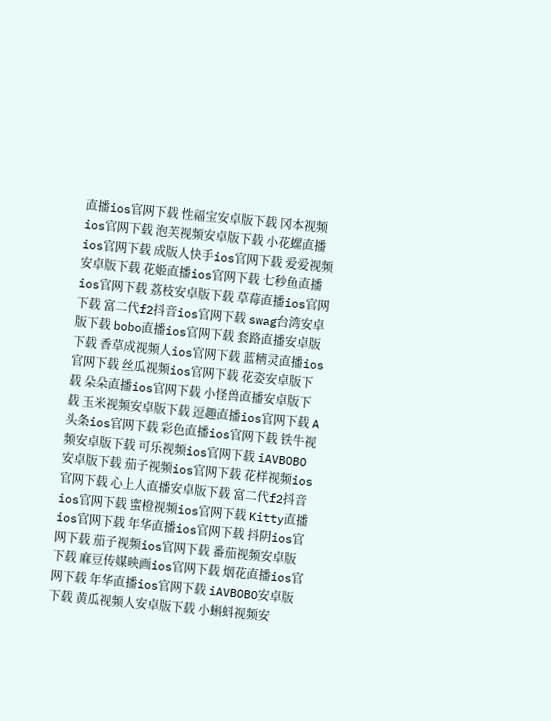直播ios官网下载 性福宝安卓版下载 冈本视频ios官网下载 泡芙视频安卓版下载 小花螺直播ios官网下载 成版人快手ios官网下载 爱爱视频安卓版下载 花姬直播ios官网下载 七秒鱼直播ios官网下载 荔枝安卓版下载 草莓直播ios官网下载 富二代f2抖音ios官网下载 swag台湾安卓版下载 bobo直播ios官网下载 套路直播安卓版下载 香草成视频人ios官网下载 蓝精灵直播ios官网下载 丝瓜视频ios官网下载 花姿安卓版下载 朵朵直播ios官网下载 小怪兽直播安卓版下载 玉米视频安卓版下载 逗趣直播ios官网下载 A头条ios官网下载 彩色直播ios官网下载 铁牛视频安卓版下载 可乐视频ios官网下载 iAVBOBO安卓版下载 茄子视频ios官网下载 花样视频ios官网下载 心上人直播安卓版下载 富二代f2抖音ios官网下载 蜜橙视频ios官网下载 Kitty直播ios官网下载 年华直播ios官网下载 抖阴ios官网下载 茄子视频ios官网下载 番茄视频安卓版下载 麻豆传媒映画ios官网下载 烟花直播ios官网下载 年华直播ios官网下载 iAVBOBO安卓版下载 黄瓜视频人安卓版下载 小蝌蚪视频安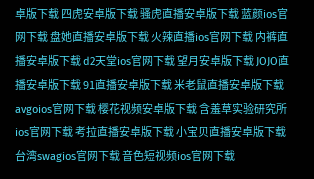卓版下载 四虎安卓版下载 骚虎直播安卓版下载 蓝颜ios官网下载 盘她直播安卓版下载 火辣直播ios官网下载 内裤直播安卓版下载 d2天堂ios官网下载 望月安卓版下载 JOJO直播安卓版下载 91直播安卓版下载 米老鼠直播安卓版下载 avgoios官网下载 樱花视频安卓版下载 含羞草实验研究所ios官网下载 考拉直播安卓版下载 小宝贝直播安卓版下载 台湾swagios官网下载 音色短视频ios官网下载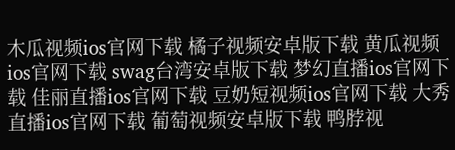木瓜视频ios官网下载 橘子视频安卓版下载 黄瓜视频ios官网下载 swag台湾安卓版下载 梦幻直播ios官网下载 佳丽直播ios官网下载 豆奶短视频ios官网下载 大秀直播ios官网下载 葡萄视频安卓版下载 鸭脖视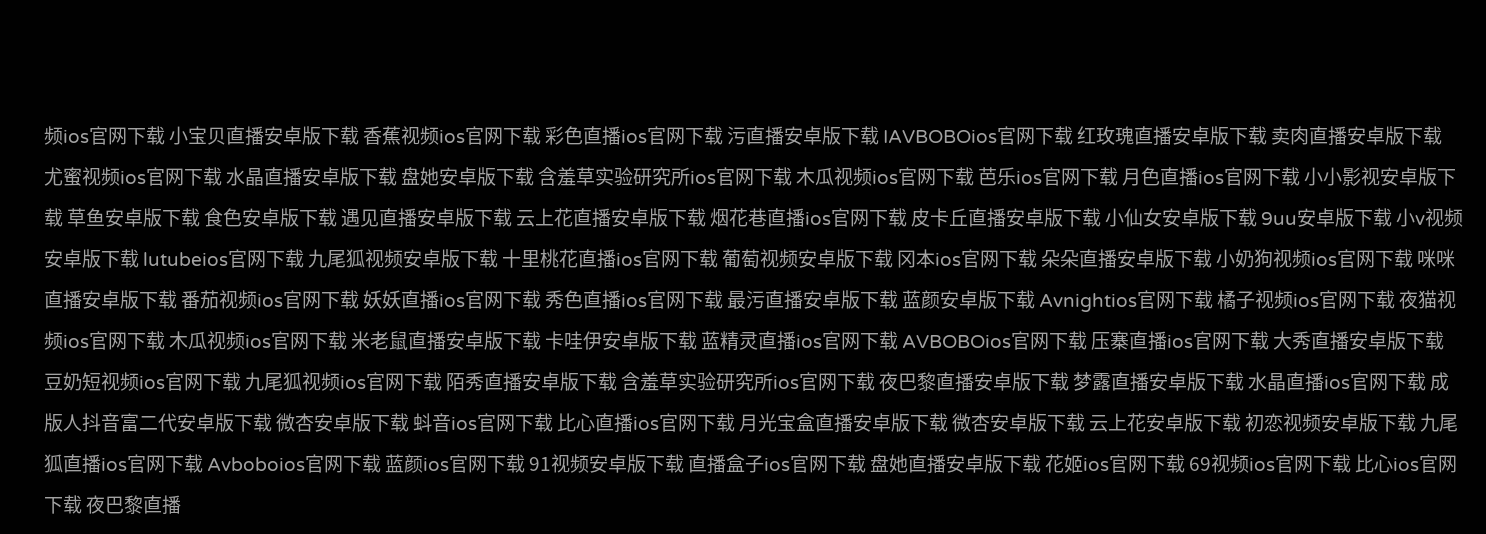频ios官网下载 小宝贝直播安卓版下载 香蕉视频ios官网下载 彩色直播ios官网下载 污直播安卓版下载 IAVBOBOios官网下载 红玫瑰直播安卓版下载 卖肉直播安卓版下载 尤蜜视频ios官网下载 水晶直播安卓版下载 盘她安卓版下载 含羞草实验研究所ios官网下载 木瓜视频ios官网下载 芭乐ios官网下载 月色直播ios官网下载 小小影视安卓版下载 草鱼安卓版下载 食色安卓版下载 遇见直播安卓版下载 云上花直播安卓版下载 烟花巷直播ios官网下载 皮卡丘直播安卓版下载 小仙女安卓版下载 9uu安卓版下载 小v视频安卓版下载 lutubeios官网下载 九尾狐视频安卓版下载 十里桃花直播ios官网下载 葡萄视频安卓版下载 冈本ios官网下载 朵朵直播安卓版下载 小奶狗视频ios官网下载 咪咪直播安卓版下载 番茄视频ios官网下载 妖妖直播ios官网下载 秀色直播ios官网下载 最污直播安卓版下载 蓝颜安卓版下载 Avnightios官网下载 橘子视频ios官网下载 夜猫视频ios官网下载 木瓜视频ios官网下载 米老鼠直播安卓版下载 卡哇伊安卓版下载 蓝精灵直播ios官网下载 AVBOBOios官网下载 压寨直播ios官网下载 大秀直播安卓版下载 豆奶短视频ios官网下载 九尾狐视频ios官网下载 陌秀直播安卓版下载 含羞草实验研究所ios官网下载 夜巴黎直播安卓版下载 梦露直播安卓版下载 水晶直播ios官网下载 成版人抖音富二代安卓版下载 微杏安卓版下载 蚪音ios官网下载 比心直播ios官网下载 月光宝盒直播安卓版下载 微杏安卓版下载 云上花安卓版下载 初恋视频安卓版下载 九尾狐直播ios官网下载 Avboboios官网下载 蓝颜ios官网下载 91视频安卓版下载 直播盒子ios官网下载 盘她直播安卓版下载 花姬ios官网下载 69视频ios官网下载 比心ios官网下载 夜巴黎直播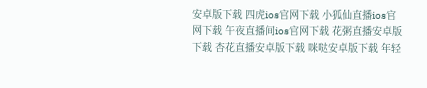安卓版下载 四虎ios官网下载 小狐仙直播ios官网下载 午夜直播间ios官网下载 花粥直播安卓版下载 杏花直播安卓版下载 咪哒安卓版下载 年轻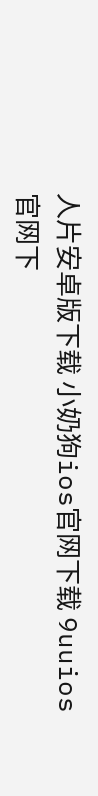人片安卓版下载 小奶狗ios官网下载 9uuios官网下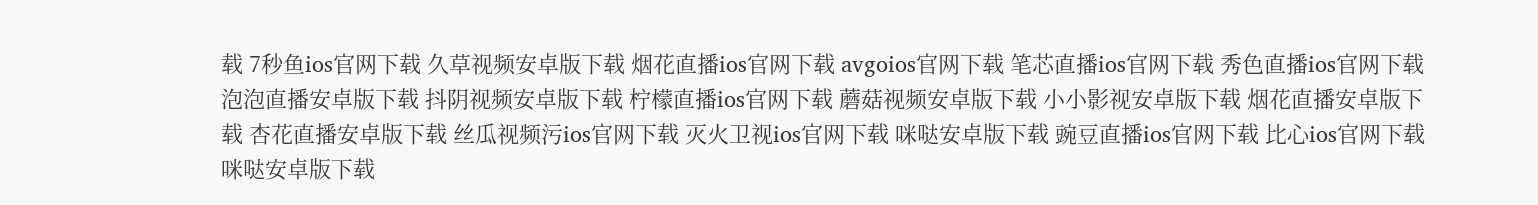载 7秒鱼ios官网下载 久草视频安卓版下载 烟花直播ios官网下载 avgoios官网下载 笔芯直播ios官网下载 秀色直播ios官网下载 泡泡直播安卓版下载 抖阴视频安卓版下载 柠檬直播ios官网下载 蘑菇视频安卓版下载 小小影视安卓版下载 烟花直播安卓版下载 杏花直播安卓版下载 丝瓜视频污ios官网下载 灭火卫视ios官网下载 咪哒安卓版下载 豌豆直播ios官网下载 比心ios官网下载 咪哒安卓版下载